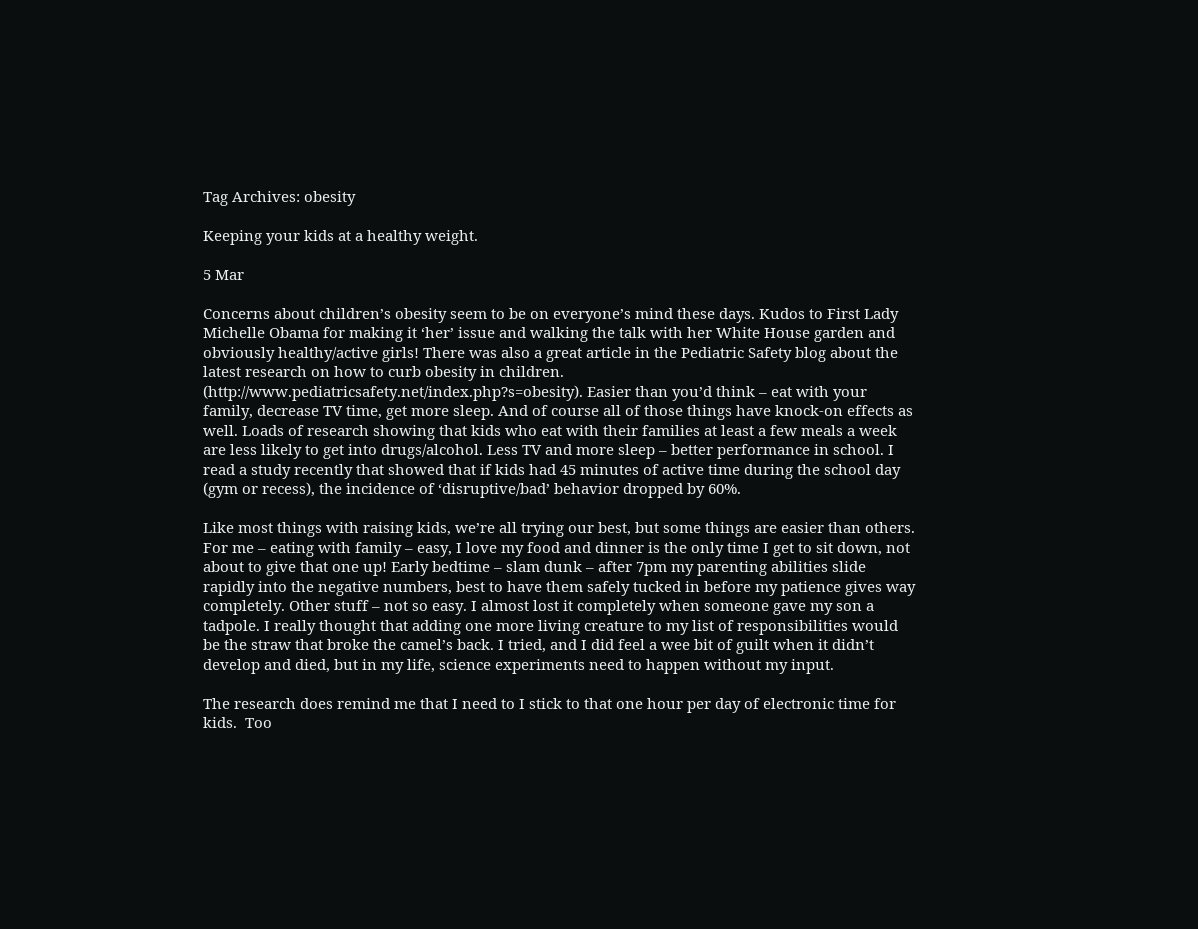Tag Archives: obesity

Keeping your kids at a healthy weight.

5 Mar

Concerns about children’s obesity seem to be on everyone’s mind these days. Kudos to First Lady Michelle Obama for making it ‘her’ issue and walking the talk with her White House garden and obviously healthy/active girls! There was also a great article in the Pediatric Safety blog about the latest research on how to curb obesity in children. (http://www.pediatricsafety.net/index.php?s=obesity). Easier than you’d think – eat with your family, decrease TV time, get more sleep. And of course all of those things have knock-on effects as well. Loads of research showing that kids who eat with their families at least a few meals a week are less likely to get into drugs/alcohol. Less TV and more sleep – better performance in school. I read a study recently that showed that if kids had 45 minutes of active time during the school day (gym or recess), the incidence of ‘disruptive/bad’ behavior dropped by 60%.

Like most things with raising kids, we’re all trying our best, but some things are easier than others. For me – eating with family – easy, I love my food and dinner is the only time I get to sit down, not about to give that one up! Early bedtime – slam dunk – after 7pm my parenting abilities slide rapidly into the negative numbers, best to have them safely tucked in before my patience gives way completely. Other stuff – not so easy. I almost lost it completely when someone gave my son a tadpole. I really thought that adding one more living creature to my list of responsibilities would be the straw that broke the camel’s back. I tried, and I did feel a wee bit of guilt when it didn’t develop and died, but in my life, science experiments need to happen without my input.

The research does remind me that I need to I stick to that one hour per day of electronic time for kids.  Too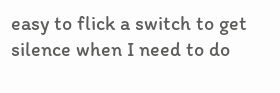easy to flick a switch to get silence when I need to do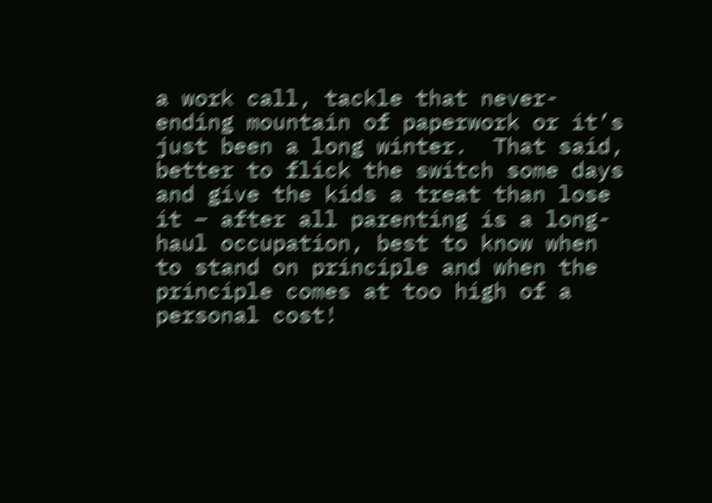a work call, tackle that never-ending mountain of paperwork or it’s just been a long winter.  That said, better to flick the switch some days and give the kids a treat than lose it – after all parenting is a long-haul occupation, best to know when to stand on principle and when the principle comes at too high of a personal cost!